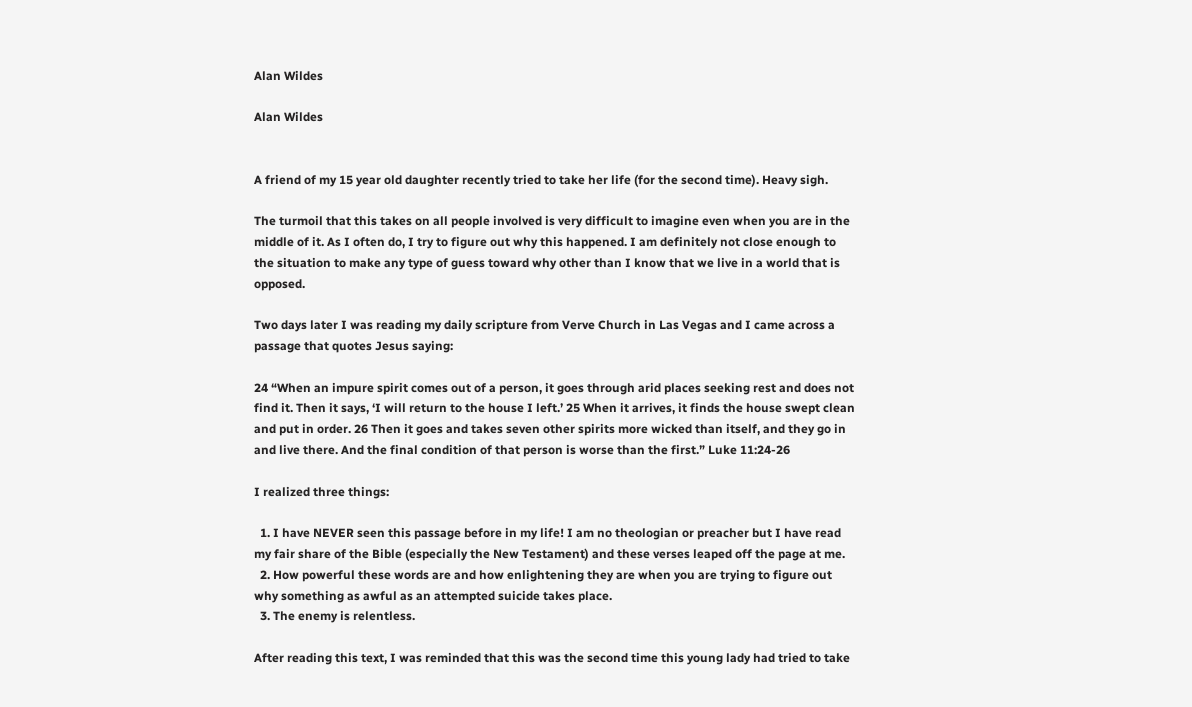Alan Wildes

Alan Wildes


A friend of my 15 year old daughter recently tried to take her life (for the second time). Heavy sigh.

The turmoil that this takes on all people involved is very difficult to imagine even when you are in the middle of it. As I often do, I try to figure out why this happened. I am definitely not close enough to the situation to make any type of guess toward why other than I know that we live in a world that is opposed.

Two days later I was reading my daily scripture from Verve Church in Las Vegas and I came across a passage that quotes Jesus saying:

24 “When an impure spirit comes out of a person, it goes through arid places seeking rest and does not find it. Then it says, ‘I will return to the house I left.’ 25 When it arrives, it finds the house swept clean and put in order. 26 Then it goes and takes seven other spirits more wicked than itself, and they go in and live there. And the final condition of that person is worse than the first.” Luke 11:24-26

I realized three things:

  1. I have NEVER seen this passage before in my life! I am no theologian or preacher but I have read my fair share of the Bible (especially the New Testament) and these verses leaped off the page at me.
  2. How powerful these words are and how enlightening they are when you are trying to figure out why something as awful as an attempted suicide takes place.
  3. The enemy is relentless.

After reading this text, I was reminded that this was the second time this young lady had tried to take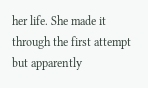her life. She made it through the first attempt but apparently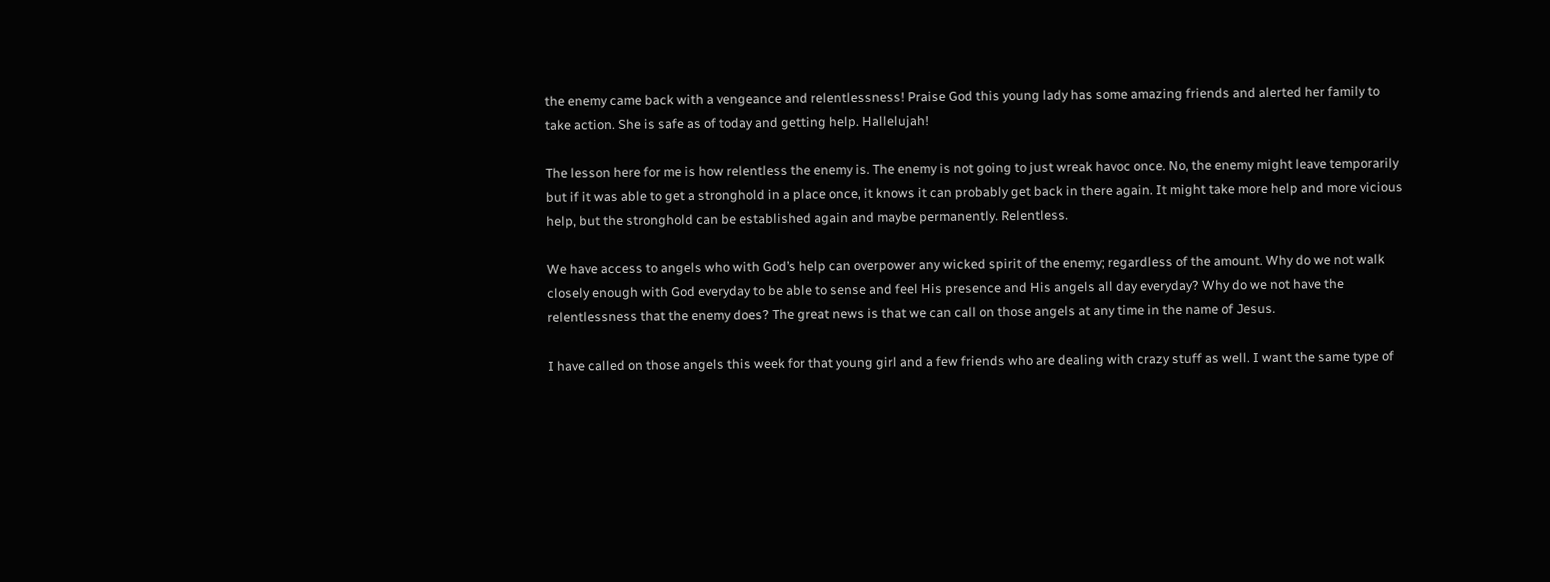the enemy came back with a vengeance and relentlessness! Praise God this young lady has some amazing friends and alerted her family to take action. She is safe as of today and getting help. Hallelujah!

The lesson here for me is how relentless the enemy is. The enemy is not going to just wreak havoc once. No, the enemy might leave temporarily but if it was able to get a stronghold in a place once, it knows it can probably get back in there again. It might take more help and more vicious help, but the stronghold can be established again and maybe permanently. Relentless.

We have access to angels who with God’s help can overpower any wicked spirit of the enemy; regardless of the amount. Why do we not walk closely enough with God everyday to be able to sense and feel His presence and His angels all day everyday? Why do we not have the relentlessness that the enemy does? The great news is that we can call on those angels at any time in the name of Jesus.

I have called on those angels this week for that young girl and a few friends who are dealing with crazy stuff as well. I want the same type of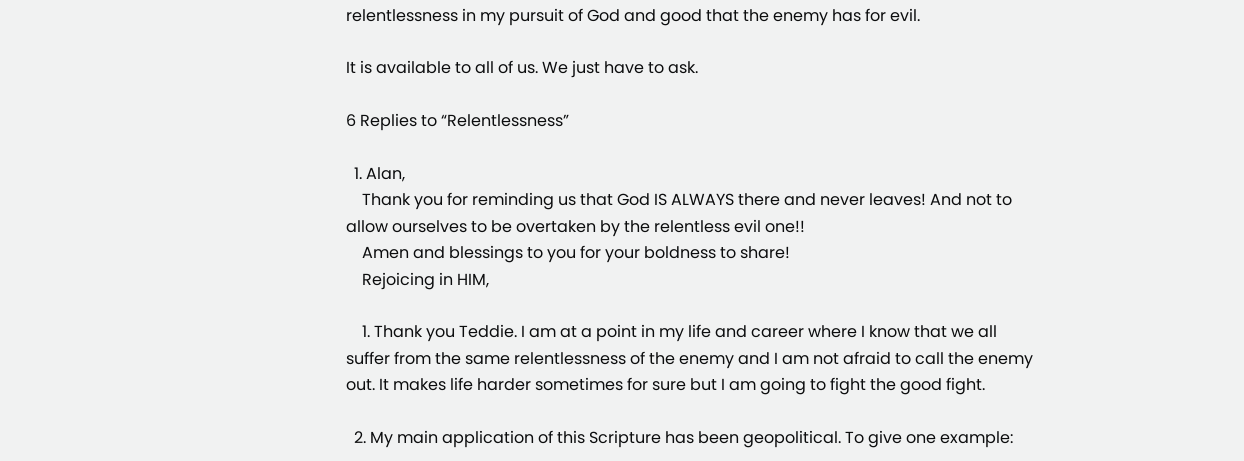relentlessness in my pursuit of God and good that the enemy has for evil.

It is available to all of us. We just have to ask.

6 Replies to “Relentlessness”

  1. Alan,
    Thank you for reminding us that God IS ALWAYS there and never leaves! And not to allow ourselves to be overtaken by the relentless evil one!!
    Amen and blessings to you for your boldness to share!
    Rejoicing in HIM,

    1. Thank you Teddie. I am at a point in my life and career where I know that we all suffer from the same relentlessness of the enemy and I am not afraid to call the enemy out. It makes life harder sometimes for sure but I am going to fight the good fight.

  2. My main application of this Scripture has been geopolitical. To give one example: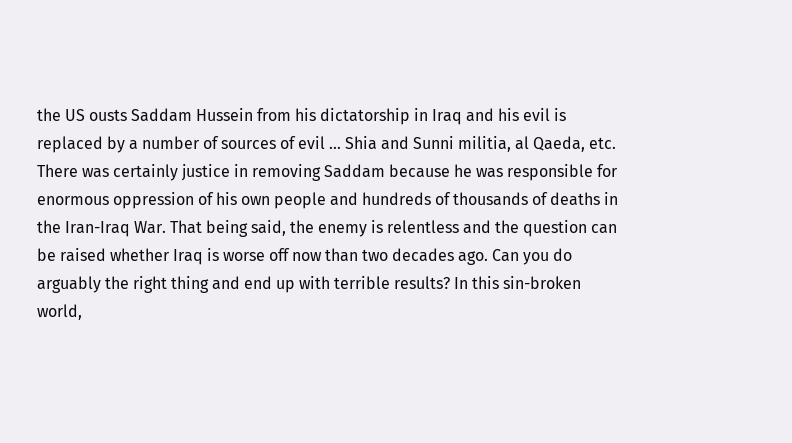the US ousts Saddam Hussein from his dictatorship in Iraq and his evil is replaced by a number of sources of evil … Shia and Sunni militia, al Qaeda, etc. There was certainly justice in removing Saddam because he was responsible for enormous oppression of his own people and hundreds of thousands of deaths in the Iran-Iraq War. That being said, the enemy is relentless and the question can be raised whether Iraq is worse off now than two decades ago. Can you do arguably the right thing and end up with terrible results? In this sin-broken world,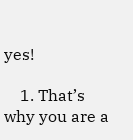yes!

    1. That’s why you are a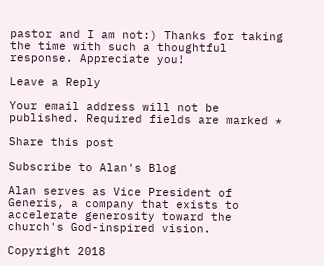pastor and I am not:) Thanks for taking the time with such a thoughtful response. Appreciate you!

Leave a Reply

Your email address will not be published. Required fields are marked *

Share this post

Subscribe to Alan's Blog

Alan serves as Vice President of Generis, a company that exists to accelerate generosity toward the church's God-inspired vision.

Copyright 2018